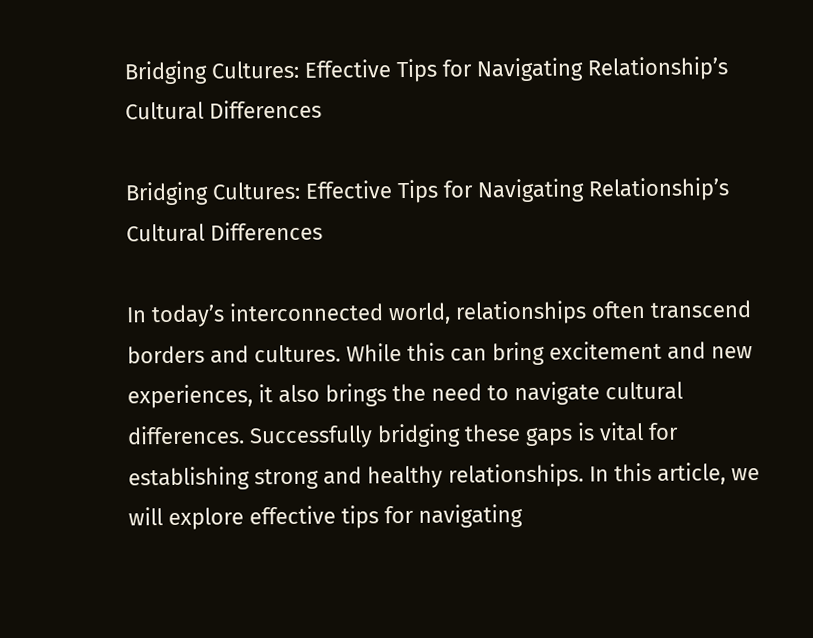Bridging Cultures: Effective Tips for Navigating Relationship’s Cultural Differences

Bridging Cultures: Effective Tips for Navigating Relationship’s Cultural Differences

In today’s interconnected world, relationships often transcend borders and cultures. While this can bring excitement and new experiences, it also brings the need to navigate cultural differences. Successfully bridging these gaps is vital for establishing strong and healthy relationships. In this article, we will explore effective tips for navigating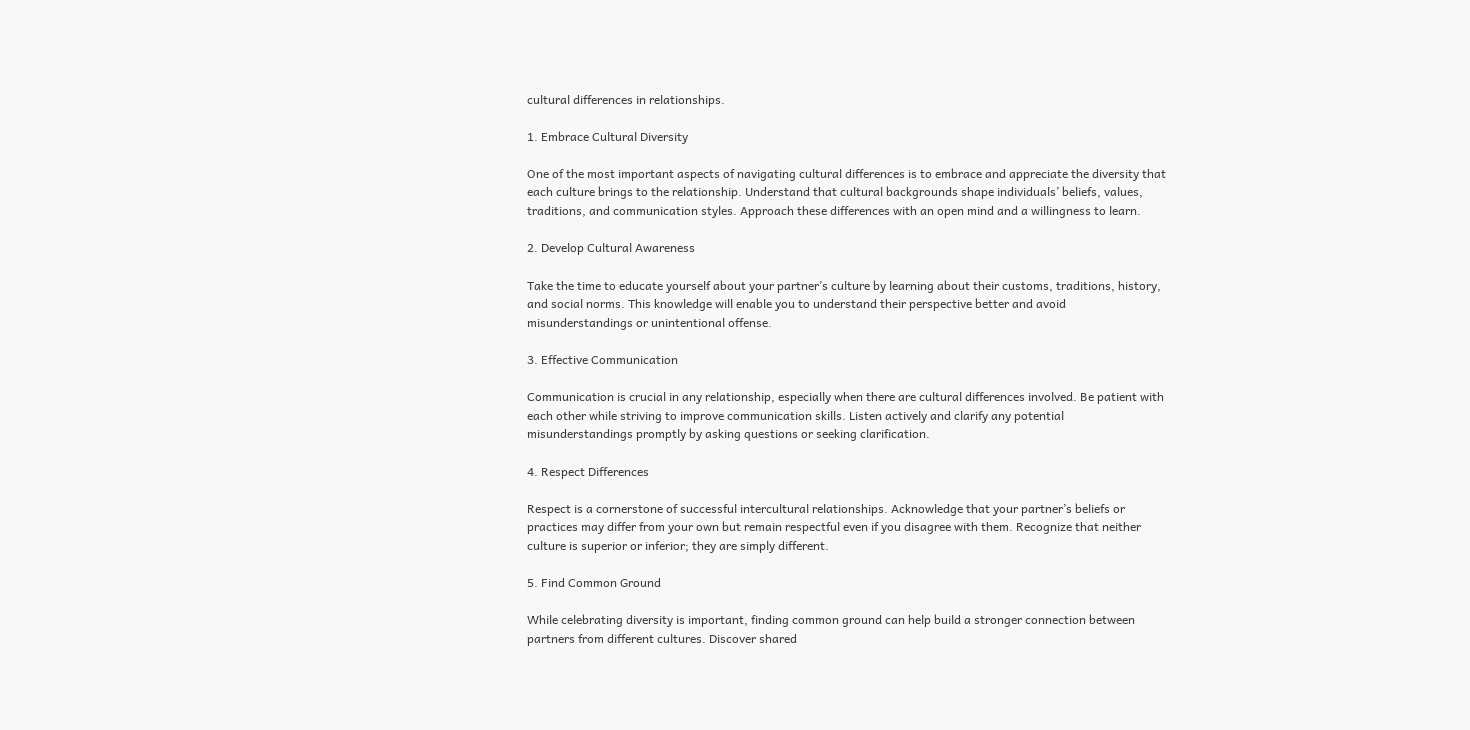cultural differences in relationships.

1. Embrace Cultural Diversity

One of the most important aspects of navigating cultural differences is to embrace and appreciate the diversity that each culture brings to the relationship. Understand that cultural backgrounds shape individuals’ beliefs, values, traditions, and communication styles. Approach these differences with an open mind and a willingness to learn.

2. Develop Cultural Awareness

Take the time to educate yourself about your partner’s culture by learning about their customs, traditions, history, and social norms. This knowledge will enable you to understand their perspective better and avoid misunderstandings or unintentional offense.

3. Effective Communication

Communication is crucial in any relationship, especially when there are cultural differences involved. Be patient with each other while striving to improve communication skills. Listen actively and clarify any potential misunderstandings promptly by asking questions or seeking clarification.

4. Respect Differences

Respect is a cornerstone of successful intercultural relationships. Acknowledge that your partner’s beliefs or practices may differ from your own but remain respectful even if you disagree with them. Recognize that neither culture is superior or inferior; they are simply different.

5. Find Common Ground

While celebrating diversity is important, finding common ground can help build a stronger connection between partners from different cultures. Discover shared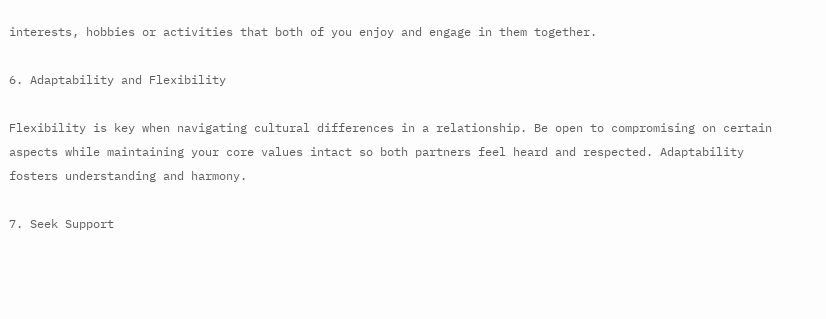interests, hobbies or activities that both of you enjoy and engage in them together.

6. Adaptability and Flexibility

Flexibility is key when navigating cultural differences in a relationship. Be open to compromising on certain aspects while maintaining your core values intact so both partners feel heard and respected. Adaptability fosters understanding and harmony.

7. Seek Support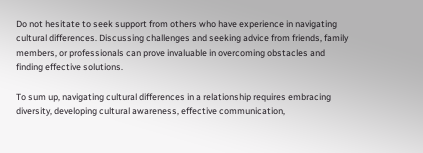Do not hesitate to seek support from others who have experience in navigating cultural differences. Discussing challenges and seeking advice from friends, family members, or professionals can prove invaluable in overcoming obstacles and finding effective solutions.

To sum up, navigating cultural differences in a relationship requires embracing diversity, developing cultural awareness, effective communication,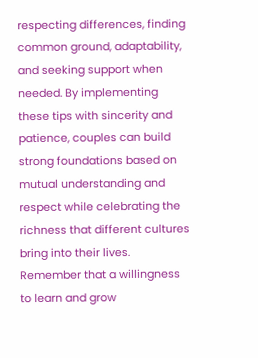respecting differences, finding common ground, adaptability, and seeking support when needed. By implementing these tips with sincerity and patience, couples can build strong foundations based on mutual understanding and respect while celebrating the richness that different cultures bring into their lives. Remember that a willingness to learn and grow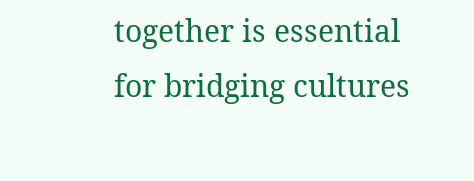together is essential for bridging cultures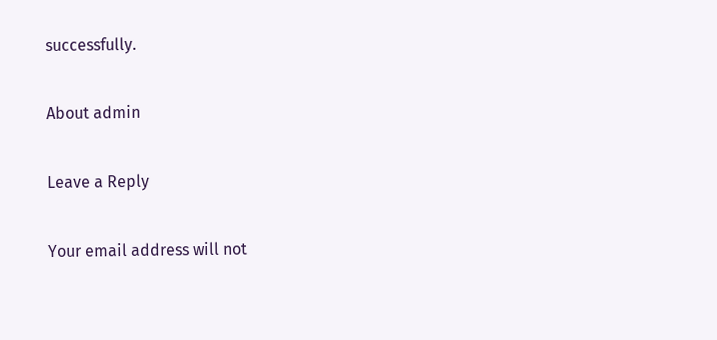successfully.

About admin

Leave a Reply

Your email address will not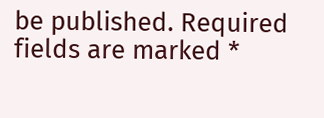be published. Required fields are marked *